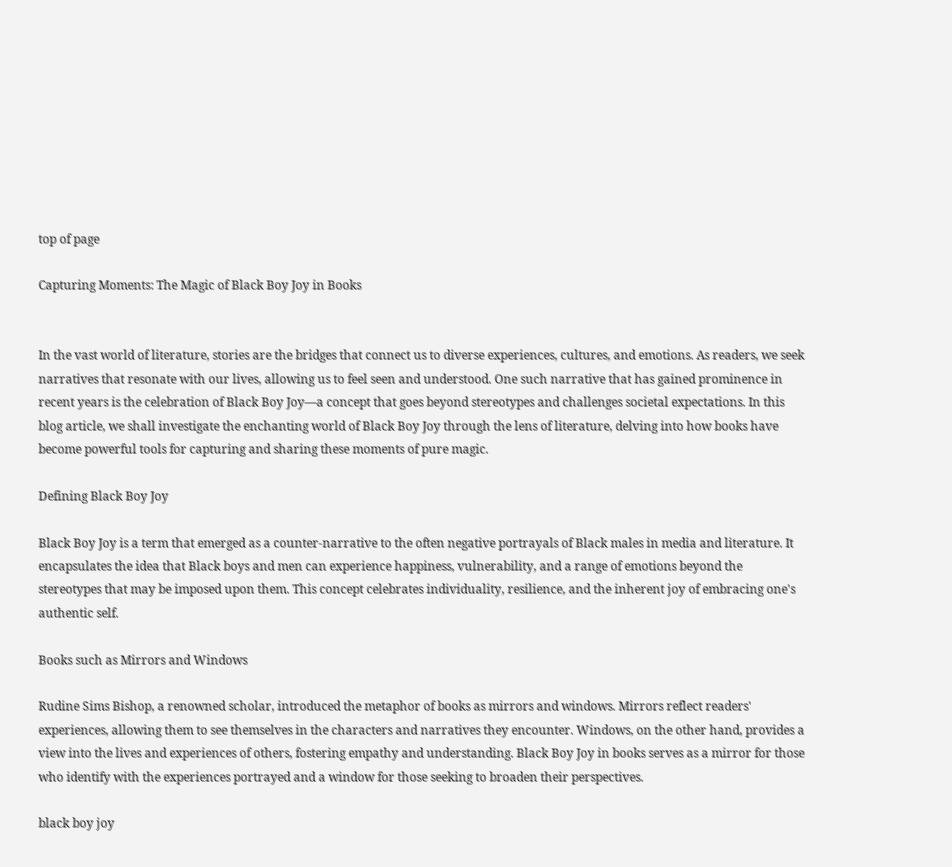top of page

Capturing Moments: The Magic of Black Boy Joy in Books


In the vast world of literature, stories are the bridges that connect us to diverse experiences, cultures, and emotions. As readers, we seek narratives that resonate with our lives, allowing us to feel seen and understood. One such narrative that has gained prominence in recent years is the celebration of Black Boy Joy—a concept that goes beyond stereotypes and challenges societal expectations. In this blog article, we shall investigate the enchanting world of Black Boy Joy through the lens of literature, delving into how books have become powerful tools for capturing and sharing these moments of pure magic.

Defining Black Boy Joy

Black Boy Joy is a term that emerged as a counter-narrative to the often negative portrayals of Black males in media and literature. It encapsulates the idea that Black boys and men can experience happiness, vulnerability, and a range of emotions beyond the stereotypes that may be imposed upon them. This concept celebrates individuality, resilience, and the inherent joy of embracing one's authentic self.

Books such as Mirrors and Windows

Rudine Sims Bishop, a renowned scholar, introduced the metaphor of books as mirrors and windows. Mirrors reflect readers' experiences, allowing them to see themselves in the characters and narratives they encounter. Windows, on the other hand, provides a view into the lives and experiences of others, fostering empathy and understanding. Black Boy Joy in books serves as a mirror for those who identify with the experiences portrayed and a window for those seeking to broaden their perspectives.

black boy joy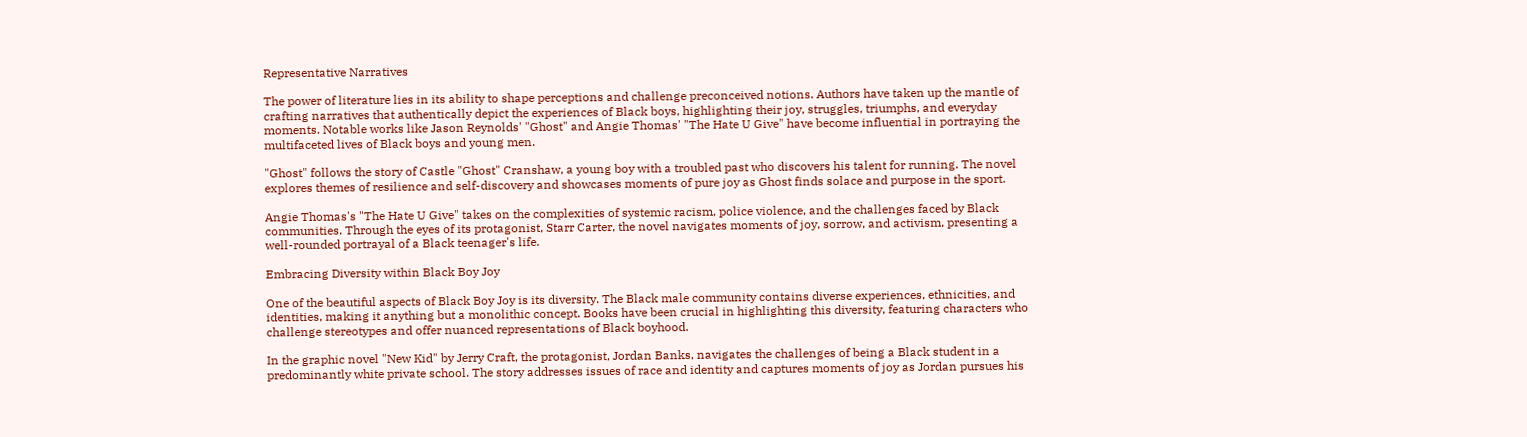Representative Narratives

The power of literature lies in its ability to shape perceptions and challenge preconceived notions. Authors have taken up the mantle of crafting narratives that authentically depict the experiences of Black boys, highlighting their joy, struggles, triumphs, and everyday moments. Notable works like Jason Reynolds' "Ghost" and Angie Thomas' "The Hate U Give" have become influential in portraying the multifaceted lives of Black boys and young men.

"Ghost" follows the story of Castle "Ghost" Cranshaw, a young boy with a troubled past who discovers his talent for running. The novel explores themes of resilience and self-discovery and showcases moments of pure joy as Ghost finds solace and purpose in the sport.

Angie Thomas's "The Hate U Give" takes on the complexities of systemic racism, police violence, and the challenges faced by Black communities. Through the eyes of its protagonist, Starr Carter, the novel navigates moments of joy, sorrow, and activism, presenting a well-rounded portrayal of a Black teenager's life.

Embracing Diversity within Black Boy Joy

One of the beautiful aspects of Black Boy Joy is its diversity. The Black male community contains diverse experiences, ethnicities, and identities, making it anything but a monolithic concept. Books have been crucial in highlighting this diversity, featuring characters who challenge stereotypes and offer nuanced representations of Black boyhood.

In the graphic novel "New Kid" by Jerry Craft, the protagonist, Jordan Banks, navigates the challenges of being a Black student in a predominantly white private school. The story addresses issues of race and identity and captures moments of joy as Jordan pursues his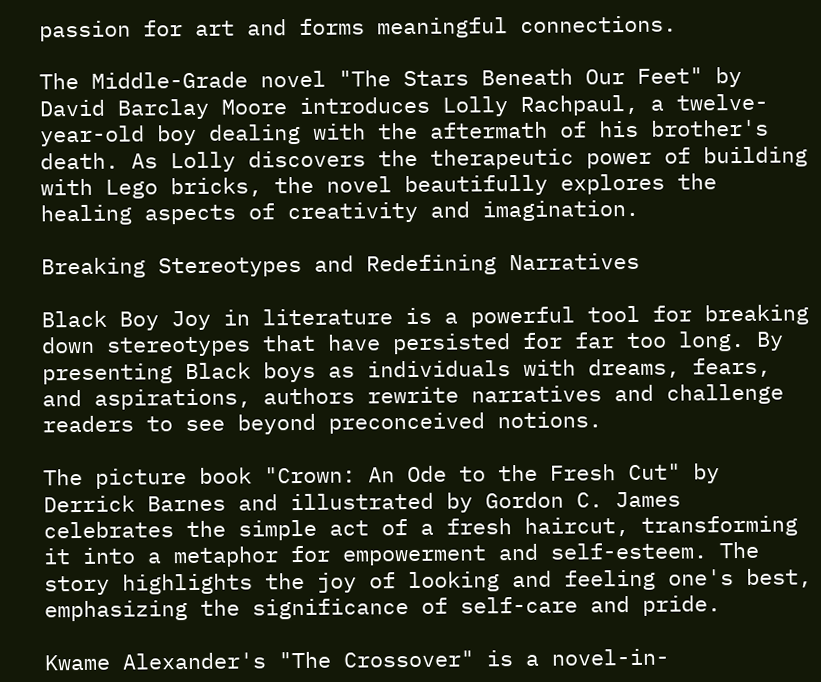passion for art and forms meaningful connections.

The Middle-Grade novel "The Stars Beneath Our Feet" by David Barclay Moore introduces Lolly Rachpaul, a twelve-year-old boy dealing with the aftermath of his brother's death. As Lolly discovers the therapeutic power of building with Lego bricks, the novel beautifully explores the healing aspects of creativity and imagination.

Breaking Stereotypes and Redefining Narratives

Black Boy Joy in literature is a powerful tool for breaking down stereotypes that have persisted for far too long. By presenting Black boys as individuals with dreams, fears, and aspirations, authors rewrite narratives and challenge readers to see beyond preconceived notions.

The picture book "Crown: An Ode to the Fresh Cut" by Derrick Barnes and illustrated by Gordon C. James celebrates the simple act of a fresh haircut, transforming it into a metaphor for empowerment and self-esteem. The story highlights the joy of looking and feeling one's best, emphasizing the significance of self-care and pride.

Kwame Alexander's "The Crossover" is a novel-in-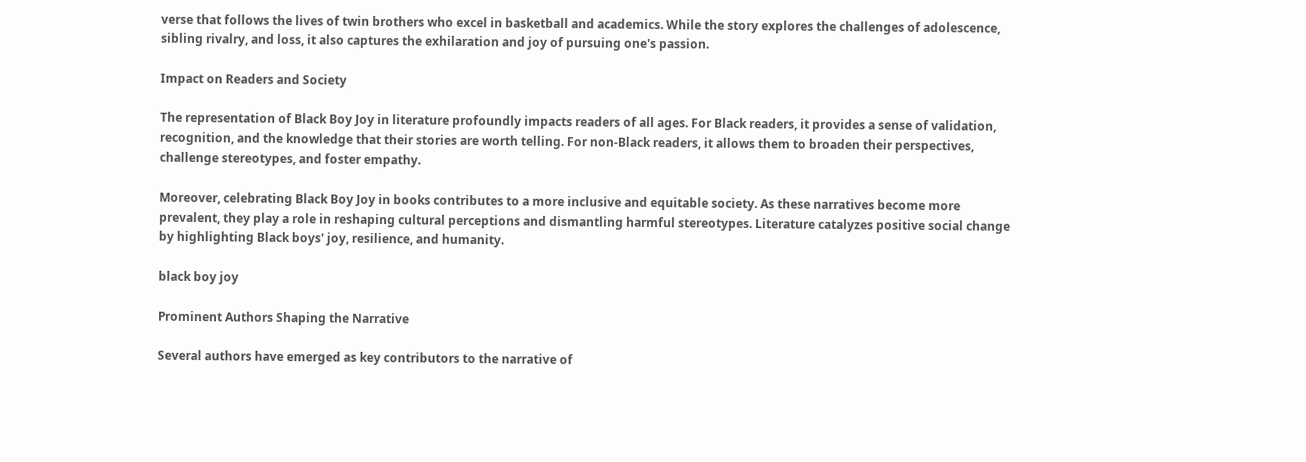verse that follows the lives of twin brothers who excel in basketball and academics. While the story explores the challenges of adolescence, sibling rivalry, and loss, it also captures the exhilaration and joy of pursuing one's passion.

Impact on Readers and Society

The representation of Black Boy Joy in literature profoundly impacts readers of all ages. For Black readers, it provides a sense of validation, recognition, and the knowledge that their stories are worth telling. For non-Black readers, it allows them to broaden their perspectives, challenge stereotypes, and foster empathy.

Moreover, celebrating Black Boy Joy in books contributes to a more inclusive and equitable society. As these narratives become more prevalent, they play a role in reshaping cultural perceptions and dismantling harmful stereotypes. Literature catalyzes positive social change by highlighting Black boys' joy, resilience, and humanity.

black boy joy

Prominent Authors Shaping the Narrative

Several authors have emerged as key contributors to the narrative of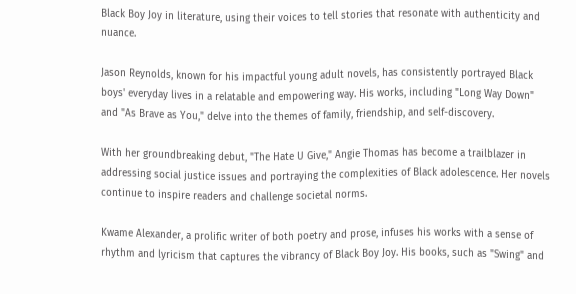Black Boy Joy in literature, using their voices to tell stories that resonate with authenticity and nuance.

Jason Reynolds, known for his impactful young adult novels, has consistently portrayed Black boys' everyday lives in a relatable and empowering way. His works, including "Long Way Down" and "As Brave as You," delve into the themes of family, friendship, and self-discovery.

With her groundbreaking debut, "The Hate U Give," Angie Thomas has become a trailblazer in addressing social justice issues and portraying the complexities of Black adolescence. Her novels continue to inspire readers and challenge societal norms.

Kwame Alexander, a prolific writer of both poetry and prose, infuses his works with a sense of rhythm and lyricism that captures the vibrancy of Black Boy Joy. His books, such as "Swing" and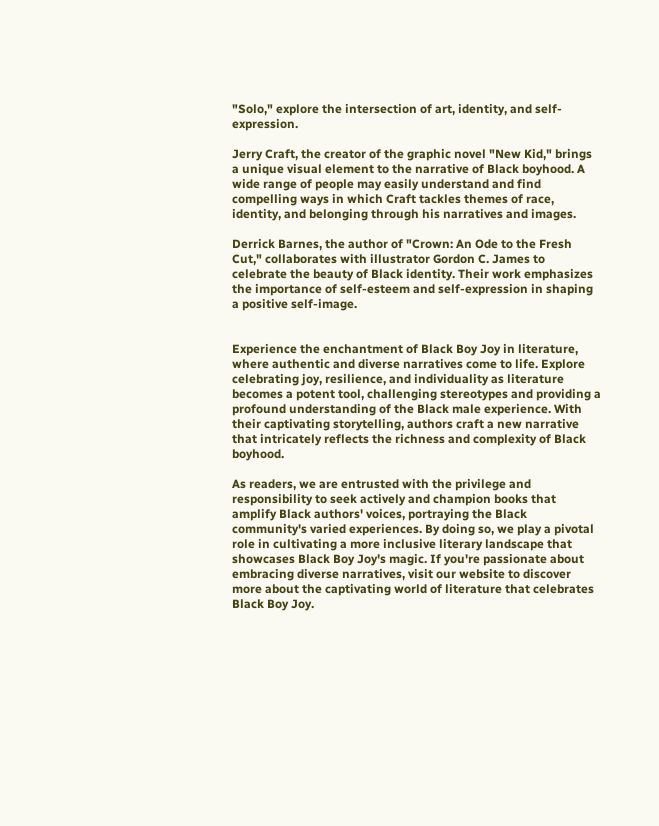"Solo," explore the intersection of art, identity, and self-expression.

Jerry Craft, the creator of the graphic novel "New Kid," brings a unique visual element to the narrative of Black boyhood. A wide range of people may easily understand and find compelling ways in which Craft tackles themes of race, identity, and belonging through his narratives and images.

Derrick Barnes, the author of "Crown: An Ode to the Fresh Cut," collaborates with illustrator Gordon C. James to celebrate the beauty of Black identity. Their work emphasizes the importance of self-esteem and self-expression in shaping a positive self-image.


Experience the enchantment of Black Boy Joy in literature, where authentic and diverse narratives come to life. Explore celebrating joy, resilience, and individuality as literature becomes a potent tool, challenging stereotypes and providing a profound understanding of the Black male experience. With their captivating storytelling, authors craft a new narrative that intricately reflects the richness and complexity of Black boyhood.

As readers, we are entrusted with the privilege and responsibility to seek actively and champion books that amplify Black authors' voices, portraying the Black community's varied experiences. By doing so, we play a pivotal role in cultivating a more inclusive literary landscape that showcases Black Boy Joy's magic. If you're passionate about embracing diverse narratives, visit our website to discover more about the captivating world of literature that celebrates Black Boy Joy.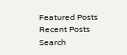Featured Posts
Recent Posts
Search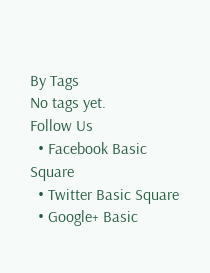By Tags
No tags yet.
Follow Us
  • Facebook Basic Square
  • Twitter Basic Square
  • Google+ Basic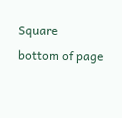Square
bottom of page